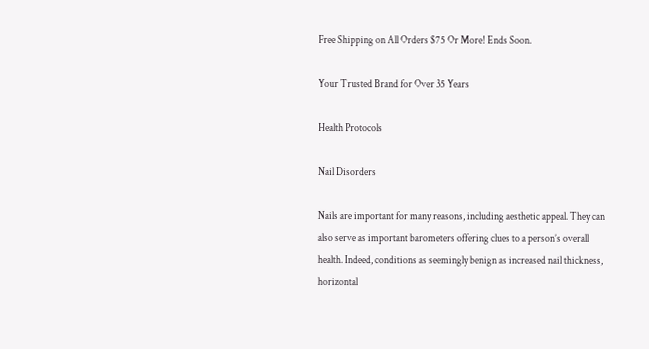Free Shipping on All Orders $75 Or More! Ends Soon.

Your Trusted Brand for Over 35 Years

Health Protocols

Nail Disorders

Nails are important for many reasons, including aesthetic appeal. They can also serve as important barometers offering clues to a person’s overall health. Indeed, conditions as seemingly benign as increased nail thickness, horizontal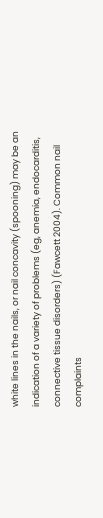white lines in the nails, or nail concavity (spooning) may be an indication of a variety of problems (eg, anemia, endocarditis, connective tissue disorders) (Fawcett 2004). Common nail complaints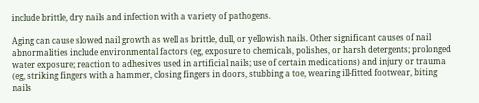include brittle, dry nails and infection with a variety of pathogens.

Aging can cause slowed nail growth as well as brittle, dull, or yellowish nails. Other significant causes of nail abnormalities include environmental factors (eg, exposure to chemicals, polishes, or harsh detergents; prolonged water exposure; reaction to adhesives used in artificial nails; use of certain medications) and injury or trauma (eg, striking fingers with a hammer, closing fingers in doors, stubbing a toe, wearing ill-fitted footwear, biting nails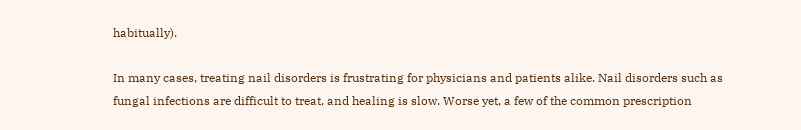habitually).

In many cases, treating nail disorders is frustrating for physicians and patients alike. Nail disorders such as fungal infections are difficult to treat, and healing is slow. Worse yet, a few of the common prescription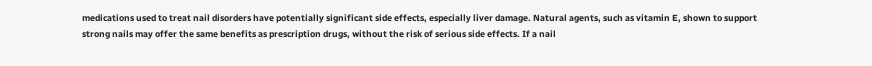medications used to treat nail disorders have potentially significant side effects, especially liver damage. Natural agents, such as vitamin E, shown to support strong nails may offer the same benefits as prescription drugs, without the risk of serious side effects. If a nail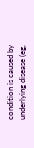condition is caused by underlying disease (eg,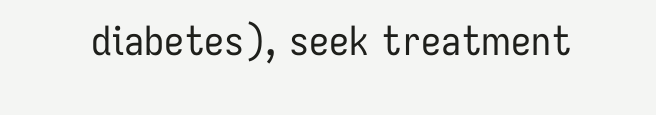diabetes), seek treatment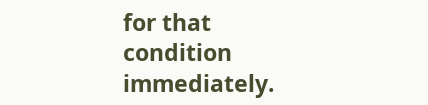for that condition immediately.